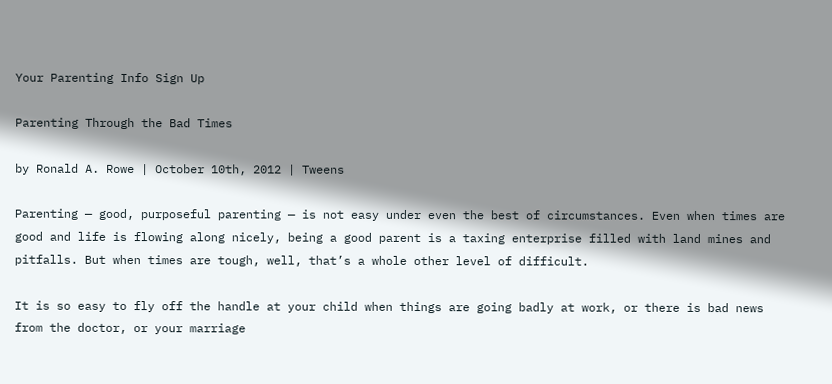Your Parenting Info Sign Up

Parenting Through the Bad Times

by Ronald A. Rowe | October 10th, 2012 | Tweens

Parenting — good, purposeful parenting — is not easy under even the best of circumstances. Even when times are good and life is flowing along nicely, being a good parent is a taxing enterprise filled with land mines and pitfalls. But when times are tough, well, that’s a whole other level of difficult.

It is so easy to fly off the handle at your child when things are going badly at work, or there is bad news from the doctor, or your marriage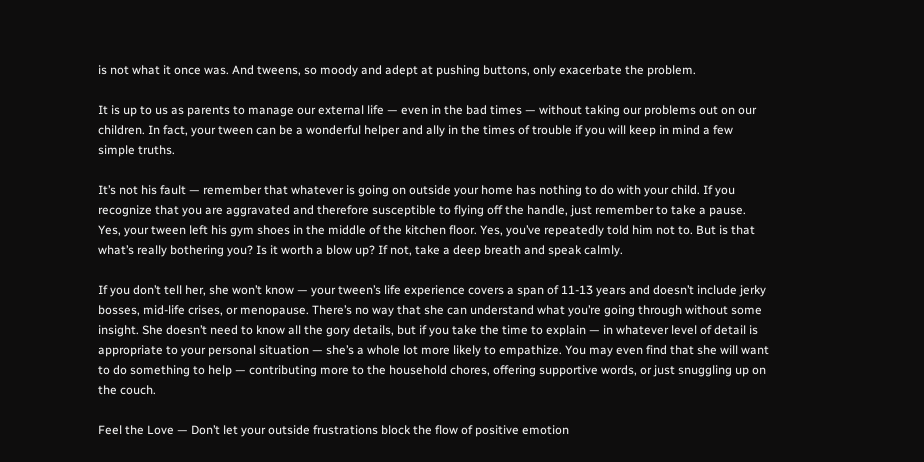is not what it once was. And tweens, so moody and adept at pushing buttons, only exacerbate the problem.

It is up to us as parents to manage our external life — even in the bad times — without taking our problems out on our children. In fact, your tween can be a wonderful helper and ally in the times of trouble if you will keep in mind a few simple truths.

It’s not his fault — remember that whatever is going on outside your home has nothing to do with your child. If you recognize that you are aggravated and therefore susceptible to flying off the handle, just remember to take a pause. Yes, your tween left his gym shoes in the middle of the kitchen floor. Yes, you’ve repeatedly told him not to. But is that what’s really bothering you? Is it worth a blow up? If not, take a deep breath and speak calmly.

If you don’t tell her, she won’t know — your tween’s life experience covers a span of 11-13 years and doesn’t include jerky bosses, mid-life crises, or menopause. There’s no way that she can understand what you’re going through without some insight. She doesn’t need to know all the gory details, but if you take the time to explain — in whatever level of detail is appropriate to your personal situation — she’s a whole lot more likely to empathize. You may even find that she will want to do something to help — contributing more to the household chores, offering supportive words, or just snuggling up on the couch.

Feel the Love — Don’t let your outside frustrations block the flow of positive emotion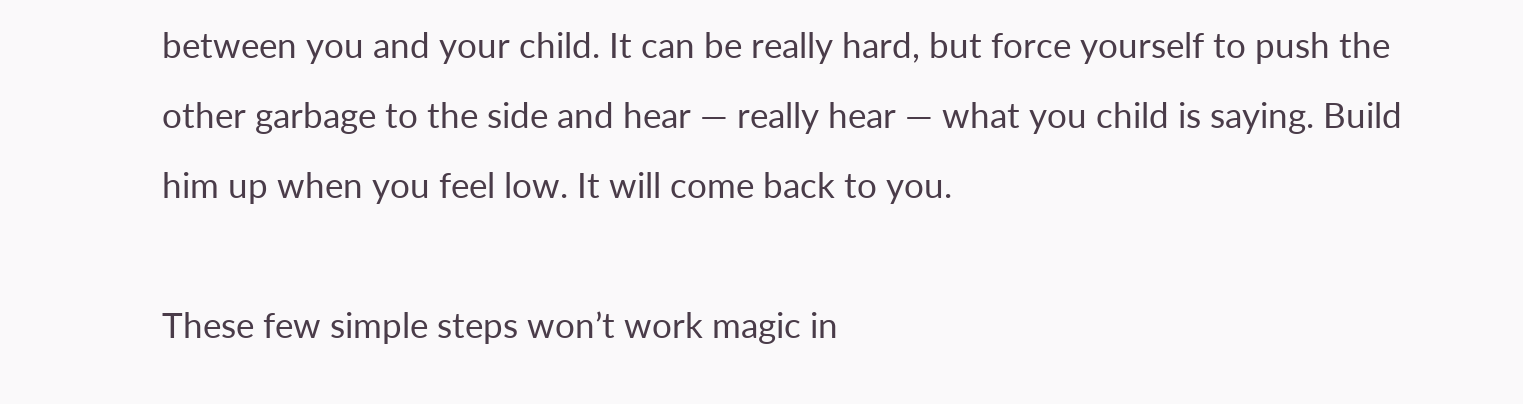between you and your child. It can be really hard, but force yourself to push the other garbage to the side and hear — really hear — what you child is saying. Build him up when you feel low. It will come back to you.

These few simple steps won’t work magic in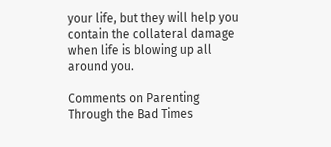your life, but they will help you contain the collateral damage when life is blowing up all around you.

Comments on Parenting Through the Bad Times